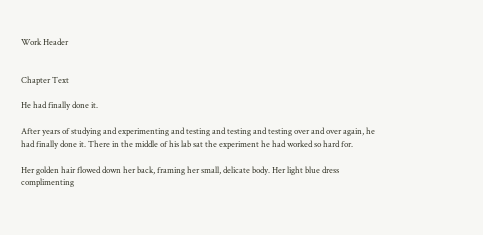Work Header


Chapter Text

He had finally done it.

After years of studying and experimenting and testing and testing and testing over and over again, he had finally done it. There in the middle of his lab sat the experiment he had worked so hard for.

Her golden hair flowed down her back, framing her small, delicate body. Her light blue dress complimenting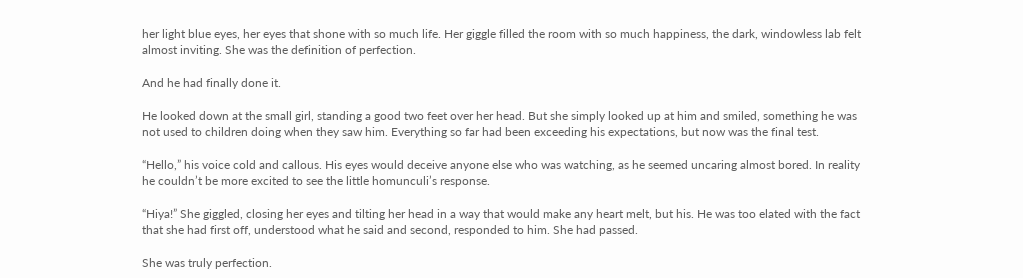her light blue eyes, her eyes that shone with so much life. Her giggle filled the room with so much happiness, the dark, windowless lab felt almost inviting. She was the definition of perfection.

And he had finally done it.

He looked down at the small girl, standing a good two feet over her head. But she simply looked up at him and smiled, something he was not used to children doing when they saw him. Everything so far had been exceeding his expectations, but now was the final test.

“Hello,” his voice cold and callous. His eyes would deceive anyone else who was watching, as he seemed uncaring almost bored. In reality he couldn’t be more excited to see the little homunculi’s response.

“Hiya!” She giggled, closing her eyes and tilting her head in a way that would make any heart melt, but his. He was too elated with the fact that she had first off, understood what he said and second, responded to him. She had passed.

She was truly perfection.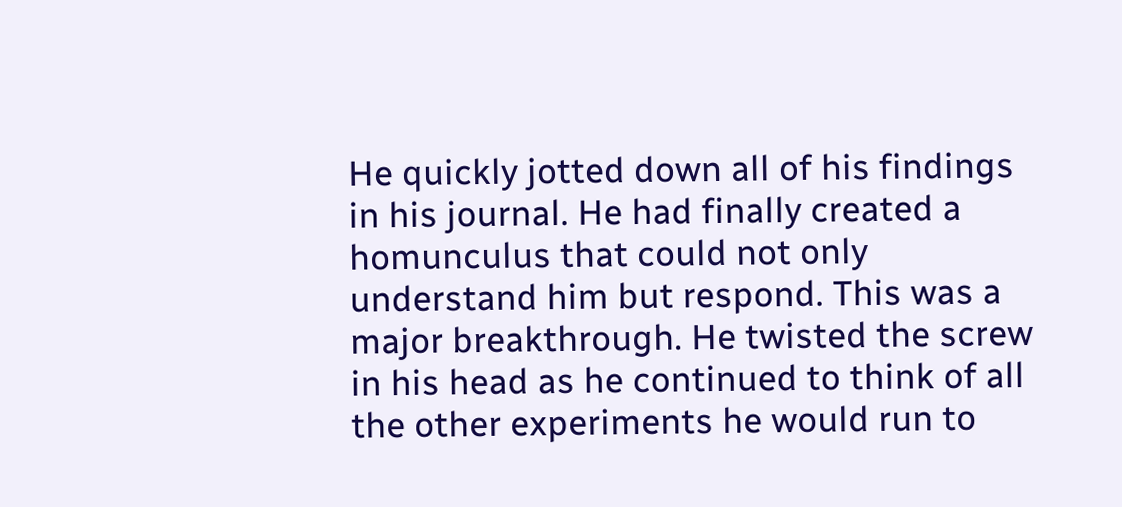He quickly jotted down all of his findings in his journal. He had finally created a homunculus that could not only understand him but respond. This was a major breakthrough. He twisted the screw in his head as he continued to think of all the other experiments he would run to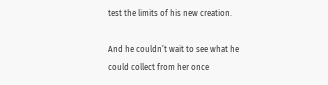test the limits of his new creation.

And he couldn’t wait to see what he could collect from her once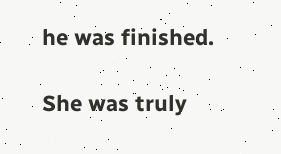he was finished.

She was truly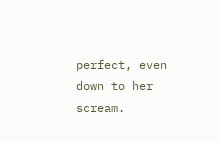perfect, even down to her scream.